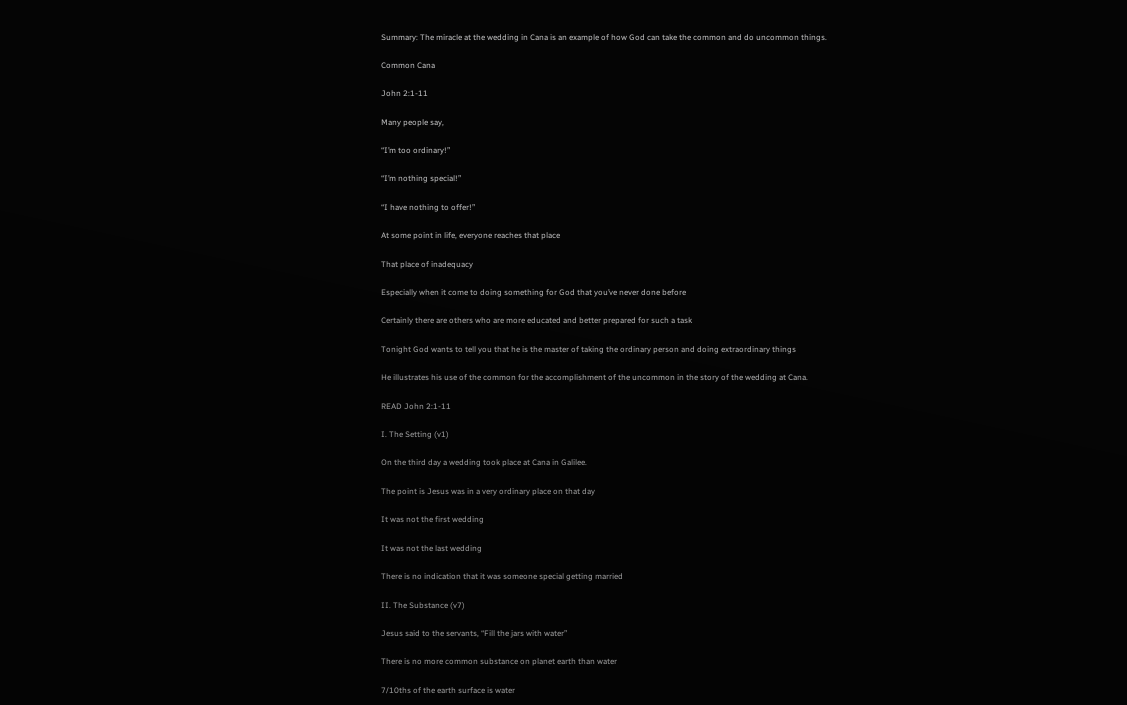Summary: The miracle at the wedding in Cana is an example of how God can take the common and do uncommon things.

Common Cana

John 2:1-11

Many people say,

“I’m too ordinary!”

“I’m nothing special!”

“I have nothing to offer!”

At some point in life, everyone reaches that place

That place of inadequacy

Especially when it come to doing something for God that you’ve never done before

Certainly there are others who are more educated and better prepared for such a task

Tonight God wants to tell you that he is the master of taking the ordinary person and doing extraordinary things

He illustrates his use of the common for the accomplishment of the uncommon in the story of the wedding at Cana.

READ John 2:1-11

I. The Setting (v1)

On the third day a wedding took place at Cana in Galilee.

The point is Jesus was in a very ordinary place on that day

It was not the first wedding

It was not the last wedding

There is no indication that it was someone special getting married

II. The Substance (v7)

Jesus said to the servants, “Fill the jars with water”

There is no more common substance on planet earth than water

7/10ths of the earth surface is water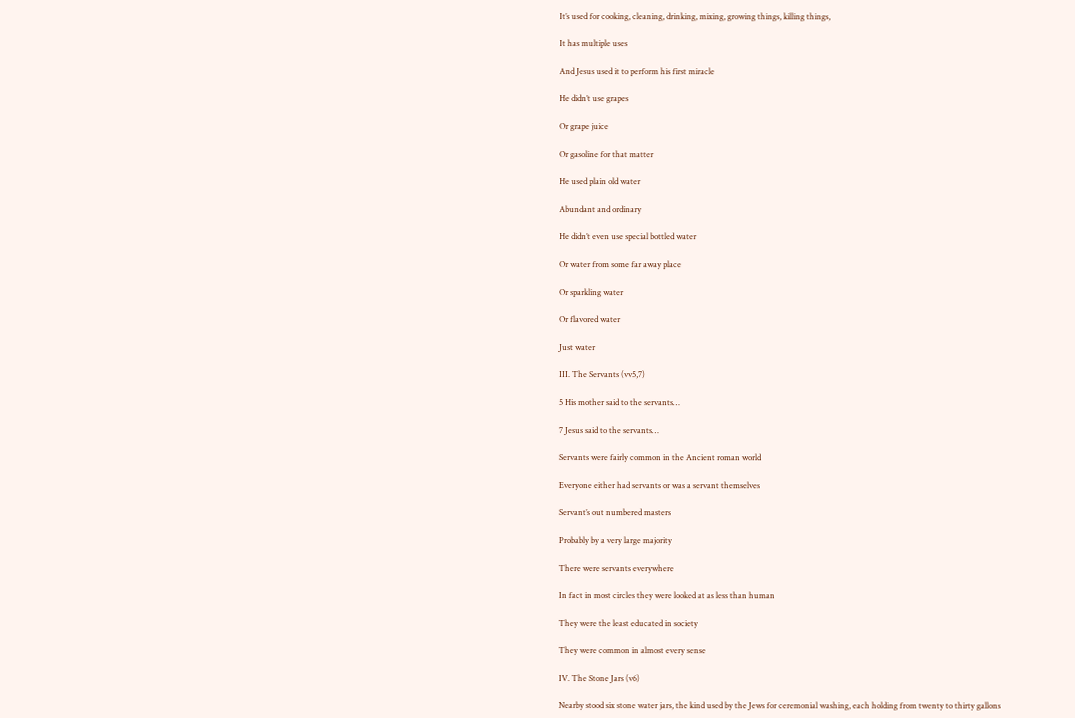It’s used for cooking, cleaning, drinking, mixing, growing things, killing things,

It has multiple uses

And Jesus used it to perform his first miracle

He didn’t use grapes

Or grape juice

Or gasoline for that matter

He used plain old water

Abundant and ordinary

He didn’t even use special bottled water

Or water from some far away place

Or sparkling water

Or flavored water

Just water

III. The Servants (vv5,7)

5 His mother said to the servants…

7 Jesus said to the servants…

Servants were fairly common in the Ancient roman world

Everyone either had servants or was a servant themselves

Servant’s out numbered masters

Probably by a very large majority

There were servants everywhere

In fact in most circles they were looked at as less than human

They were the least educated in society

They were common in almost every sense

IV. The Stone Jars (v6)

Nearby stood six stone water jars, the kind used by the Jews for ceremonial washing, each holding from twenty to thirty gallons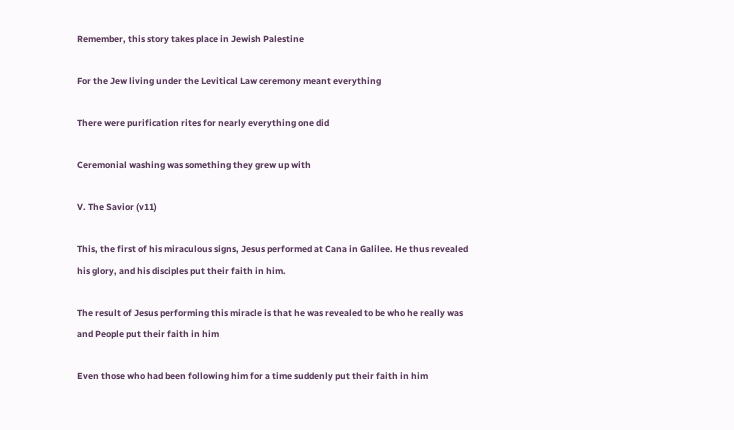Remember, this story takes place in Jewish Palestine

For the Jew living under the Levitical Law ceremony meant everything

There were purification rites for nearly everything one did

Ceremonial washing was something they grew up with

V. The Savior (v11)

This, the first of his miraculous signs, Jesus performed at Cana in Galilee. He thus revealed his glory, and his disciples put their faith in him.

The result of Jesus performing this miracle is that he was revealed to be who he really was and People put their faith in him

Even those who had been following him for a time suddenly put their faith in him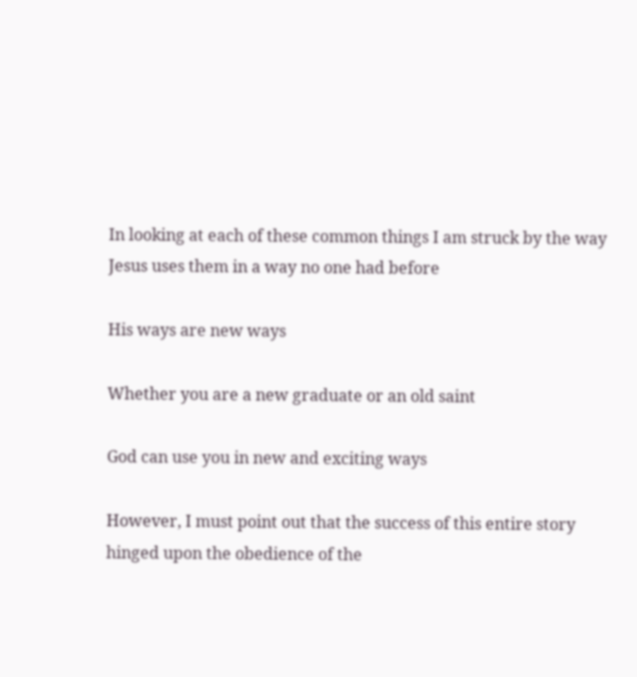In looking at each of these common things I am struck by the way Jesus uses them in a way no one had before

His ways are new ways

Whether you are a new graduate or an old saint

God can use you in new and exciting ways

However, I must point out that the success of this entire story hinged upon the obedience of the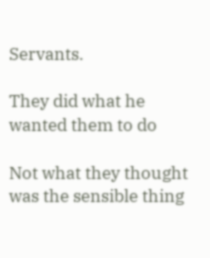Servants.

They did what he wanted them to do

Not what they thought was the sensible thing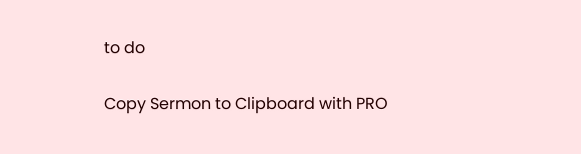to do

Copy Sermon to Clipboard with PRO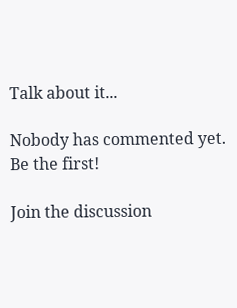Talk about it...

Nobody has commented yet. Be the first!

Join the discussion